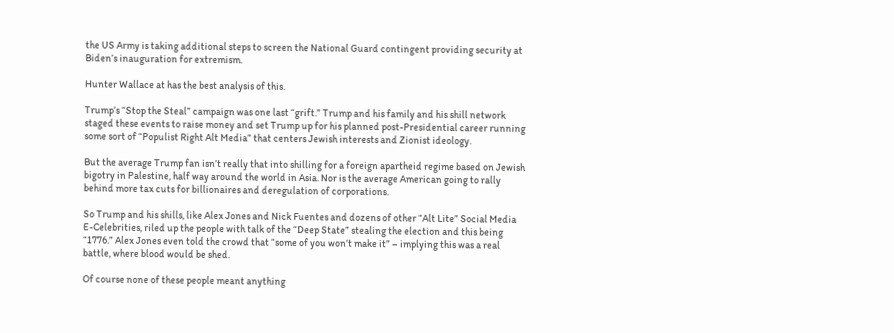the US Army is taking additional steps to screen the National Guard contingent providing security at Biden’s inauguration for extremism.

Hunter Wallace at has the best analysis of this.

Trump’s “Stop the Steal” campaign was one last “grift.” Trump and his family and his shill network staged these events to raise money and set Trump up for his planned post-Presidential career running some sort of “Populist Right Alt Media” that centers Jewish interests and Zionist ideology.

But the average Trump fan isn’t really that into shilling for a foreign apartheid regime based on Jewish bigotry in Palestine, half way around the world in Asia. Nor is the average American going to rally behind more tax cuts for billionaires and deregulation of corporations.

So Trump and his shills, like Alex Jones and Nick Fuentes and dozens of other “Alt Lite” Social Media E-Celebrities, riled up the people with talk of the “Deep State” stealing the election and this being “1776.” Alex Jones even told the crowd that “some of you won’t make it” – implying this was a real battle, where blood would be shed.

Of course none of these people meant anything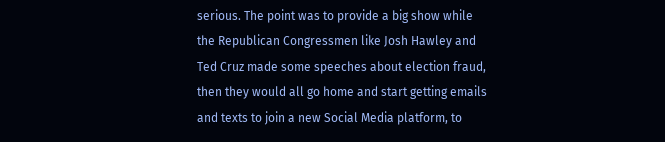serious. The point was to provide a big show while the Republican Congressmen like Josh Hawley and Ted Cruz made some speeches about election fraud, then they would all go home and start getting emails and texts to join a new Social Media platform, to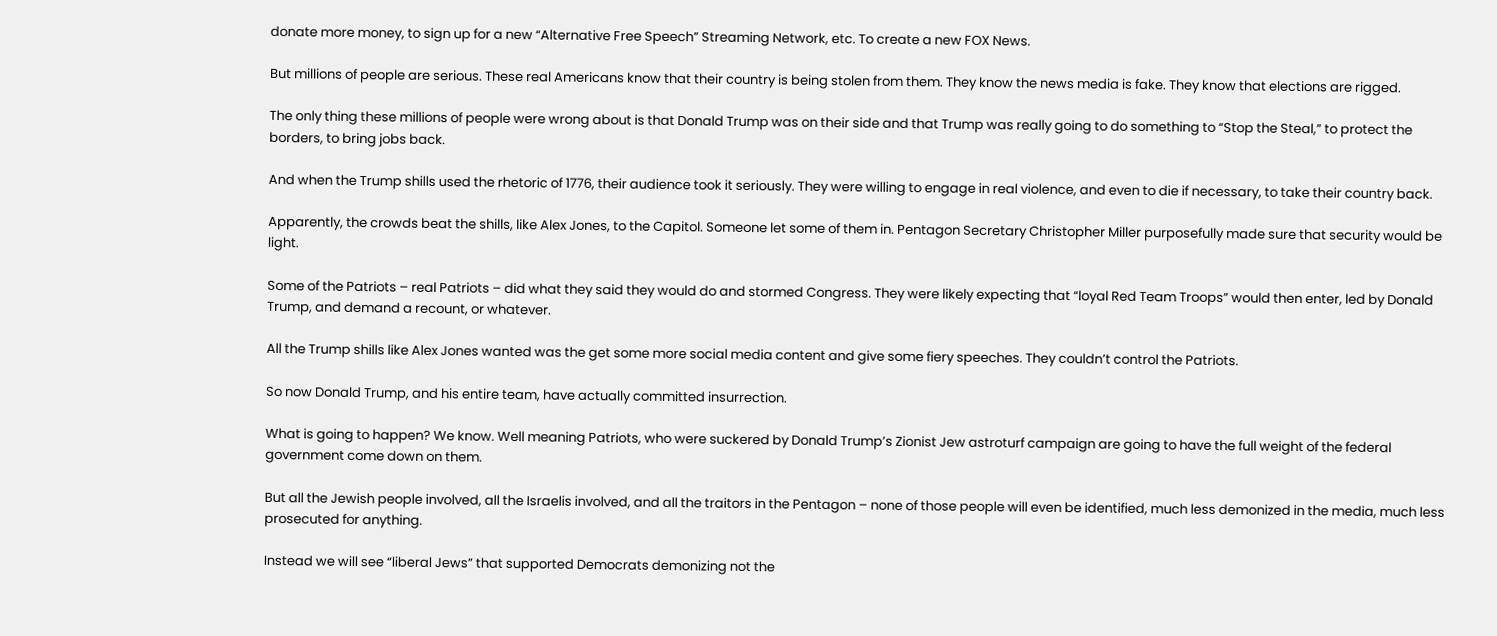donate more money, to sign up for a new “Alternative Free Speech” Streaming Network, etc. To create a new FOX News.

But millions of people are serious. These real Americans know that their country is being stolen from them. They know the news media is fake. They know that elections are rigged.

The only thing these millions of people were wrong about is that Donald Trump was on their side and that Trump was really going to do something to “Stop the Steal,” to protect the borders, to bring jobs back.

And when the Trump shills used the rhetoric of 1776, their audience took it seriously. They were willing to engage in real violence, and even to die if necessary, to take their country back.

Apparently, the crowds beat the shills, like Alex Jones, to the Capitol. Someone let some of them in. Pentagon Secretary Christopher Miller purposefully made sure that security would be light.

Some of the Patriots – real Patriots – did what they said they would do and stormed Congress. They were likely expecting that “loyal Red Team Troops” would then enter, led by Donald Trump, and demand a recount, or whatever.

All the Trump shills like Alex Jones wanted was the get some more social media content and give some fiery speeches. They couldn’t control the Patriots.

So now Donald Trump, and his entire team, have actually committed insurrection.

What is going to happen? We know. Well meaning Patriots, who were suckered by Donald Trump’s Zionist Jew astroturf campaign are going to have the full weight of the federal government come down on them.

But all the Jewish people involved, all the Israelis involved, and all the traitors in the Pentagon – none of those people will even be identified, much less demonized in the media, much less prosecuted for anything.

Instead we will see “liberal Jews” that supported Democrats demonizing not the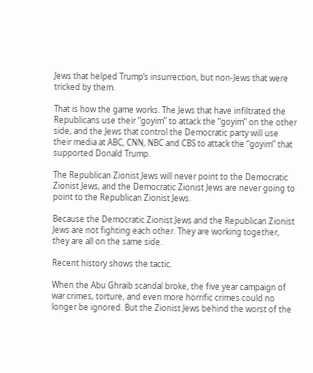Jews that helped Trump’s insurrection, but non-Jews that were tricked by them.

That is how the game works. The Jews that have infiltrated the Republicans use their “goyim” to attack the “goyim” on the other side, and the Jews that control the Democratic party will use their media at ABC, CNN, NBC and CBS to attack the “goyim” that supported Donald Trump.

The Republican Zionist Jews will never point to the Democratic Zionist Jews, and the Democratic Zionist Jews are never going to point to the Republican Zionist Jews.

Because the Democratic Zionist Jews and the Republican Zionist Jews are not fighting each other. They are working together, they are all on the same side.

Recent history shows the tactic.

When the Abu Ghraib scandal broke, the five year campaign of war crimes, torture, and even more horrific crimes could no longer be ignored. But the Zionist Jews behind the worst of the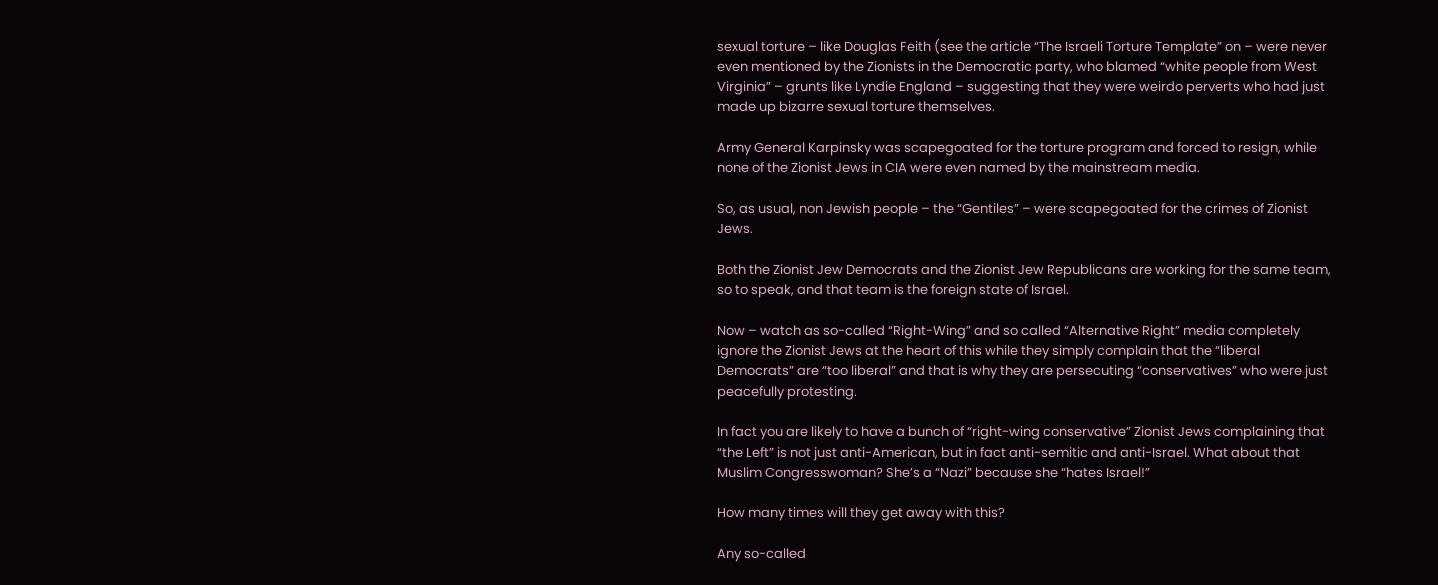sexual torture – like Douglas Feith (see the article “The Israeli Torture Template” on – were never even mentioned by the Zionists in the Democratic party, who blamed “white people from West Virginia” – grunts like Lyndie England – suggesting that they were weirdo perverts who had just made up bizarre sexual torture themselves.

Army General Karpinsky was scapegoated for the torture program and forced to resign, while none of the Zionist Jews in CIA were even named by the mainstream media.

So, as usual, non Jewish people – the “Gentiles” – were scapegoated for the crimes of Zionist Jews.

Both the Zionist Jew Democrats and the Zionist Jew Republicans are working for the same team, so to speak, and that team is the foreign state of Israel.

Now – watch as so-called “Right-Wing” and so called “Alternative Right” media completely ignore the Zionist Jews at the heart of this while they simply complain that the “liberal Democrats” are “too liberal” and that is why they are persecuting “conservatives” who were just peacefully protesting.

In fact you are likely to have a bunch of “right-wing conservative” Zionist Jews complaining that “the Left” is not just anti-American, but in fact anti-semitic and anti-Israel. What about that Muslim Congresswoman? She’s a “Nazi” because she “hates Israel!”

How many times will they get away with this?

Any so-called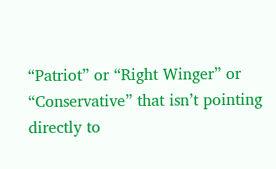“Patriot” or “Right Winger” or “Conservative” that isn’t pointing directly to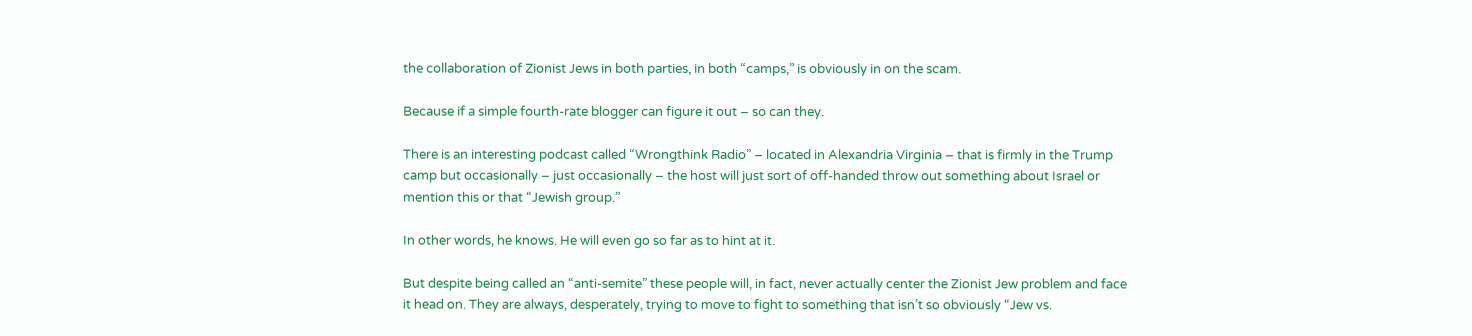the collaboration of Zionist Jews in both parties, in both “camps,” is obviously in on the scam.

Because if a simple fourth-rate blogger can figure it out – so can they.

There is an interesting podcast called “Wrongthink Radio” – located in Alexandria Virginia – that is firmly in the Trump camp but occasionally – just occasionally – the host will just sort of off-handed throw out something about Israel or mention this or that “Jewish group.”

In other words, he knows. He will even go so far as to hint at it.

But despite being called an “anti-semite” these people will, in fact, never actually center the Zionist Jew problem and face it head on. They are always, desperately, trying to move to fight to something that isn’t so obviously “Jew vs.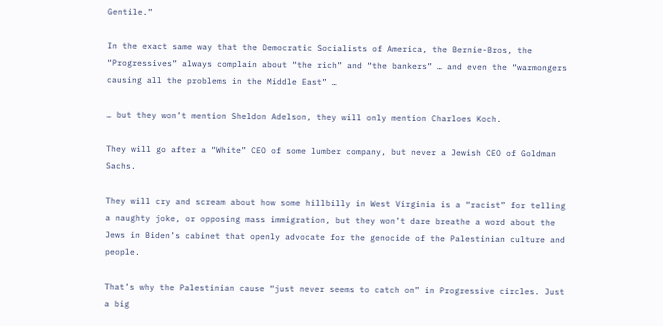Gentile.”

In the exact same way that the Democratic Socialists of America, the Bernie-Bros, the “Progressives” always complain about “the rich” and “the bankers” … and even the “warmongers causing all the problems in the Middle East” …

… but they won’t mention Sheldon Adelson, they will only mention Charloes Koch.

They will go after a “White” CEO of some lumber company, but never a Jewish CEO of Goldman Sachs.

They will cry and scream about how some hillbilly in West Virginia is a “racist” for telling a naughty joke, or opposing mass immigration, but they won’t dare breathe a word about the Jews in Biden’s cabinet that openly advocate for the genocide of the Palestinian culture and people.

That’s why the Palestinian cause “just never seems to catch on” in Progressive circles. Just a big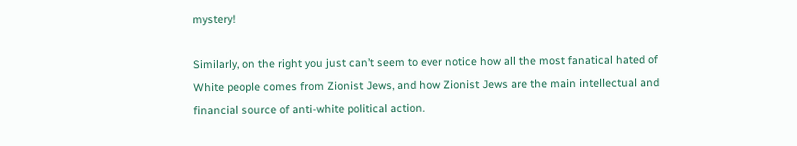mystery!

Similarly, on the right you just can’t seem to ever notice how all the most fanatical hated of White people comes from Zionist Jews, and how Zionist Jews are the main intellectual and financial source of anti-white political action.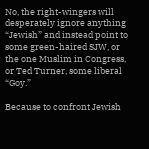No, the right-wingers will desperately ignore anything “Jewish” and instead point to some green-haired SJW, or the one Muslim in Congress, or Ted Turner, some liberal “Goy.”

Because to confront Jewish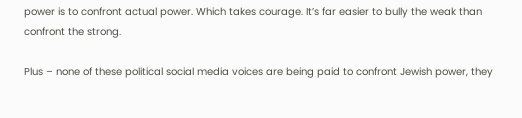power is to confront actual power. Which takes courage. It’s far easier to bully the weak than confront the strong.

Plus – none of these political social media voices are being paid to confront Jewish power, they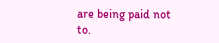are being paid not to.